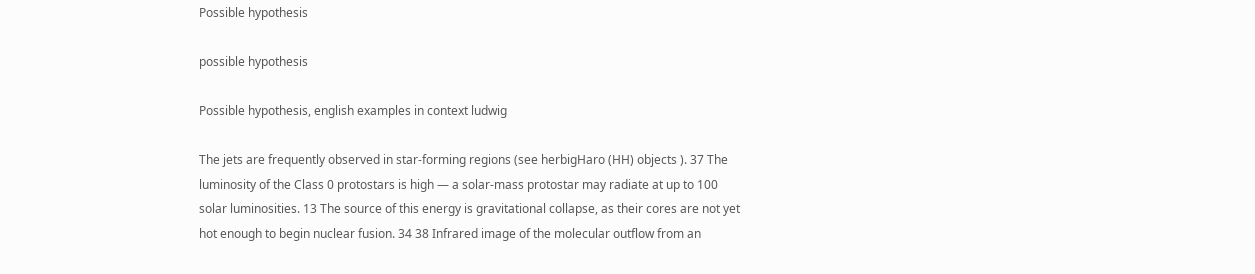Possible hypothesis

possible hypothesis

Possible hypothesis, english examples in context ludwig

The jets are frequently observed in star-forming regions (see herbigHaro (HH) objects ). 37 The luminosity of the Class 0 protostars is high — a solar-mass protostar may radiate at up to 100 solar luminosities. 13 The source of this energy is gravitational collapse, as their cores are not yet hot enough to begin nuclear fusion. 34 38 Infrared image of the molecular outflow from an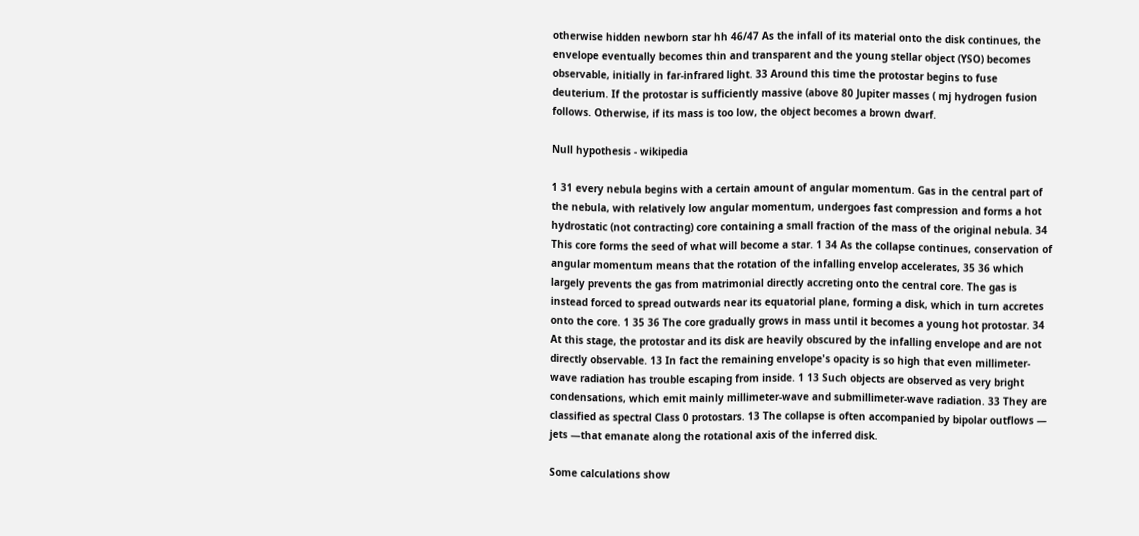otherwise hidden newborn star hh 46/47 As the infall of its material onto the disk continues, the envelope eventually becomes thin and transparent and the young stellar object (YSO) becomes observable, initially in far-infrared light. 33 Around this time the protostar begins to fuse deuterium. If the protostar is sufficiently massive (above 80 Jupiter masses ( mj hydrogen fusion follows. Otherwise, if its mass is too low, the object becomes a brown dwarf.

Null hypothesis - wikipedia

1 31 every nebula begins with a certain amount of angular momentum. Gas in the central part of the nebula, with relatively low angular momentum, undergoes fast compression and forms a hot hydrostatic (not contracting) core containing a small fraction of the mass of the original nebula. 34 This core forms the seed of what will become a star. 1 34 As the collapse continues, conservation of angular momentum means that the rotation of the infalling envelop accelerates, 35 36 which largely prevents the gas from matrimonial directly accreting onto the central core. The gas is instead forced to spread outwards near its equatorial plane, forming a disk, which in turn accretes onto the core. 1 35 36 The core gradually grows in mass until it becomes a young hot protostar. 34 At this stage, the protostar and its disk are heavily obscured by the infalling envelope and are not directly observable. 13 In fact the remaining envelope's opacity is so high that even millimeter-wave radiation has trouble escaping from inside. 1 13 Such objects are observed as very bright condensations, which emit mainly millimeter-wave and submillimeter-wave radiation. 33 They are classified as spectral Class 0 protostars. 13 The collapse is often accompanied by bipolar outflows — jets —that emanate along the rotational axis of the inferred disk.

Some calculations show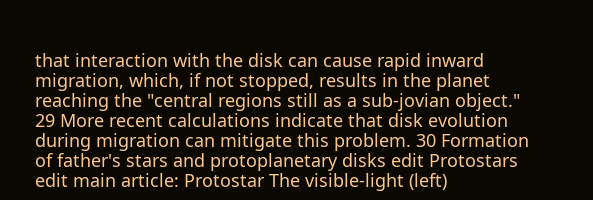that interaction with the disk can cause rapid inward migration, which, if not stopped, results in the planet reaching the "central regions still as a sub-jovian object." 29 More recent calculations indicate that disk evolution during migration can mitigate this problem. 30 Formation of father's stars and protoplanetary disks edit Protostars edit main article: Protostar The visible-light (left)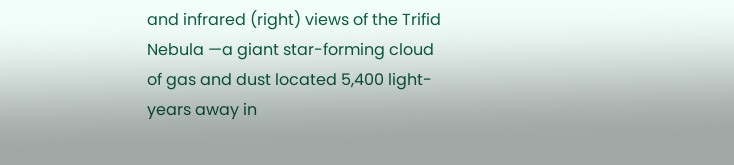and infrared (right) views of the Trifid Nebula —a giant star-forming cloud of gas and dust located 5,400 light-years away in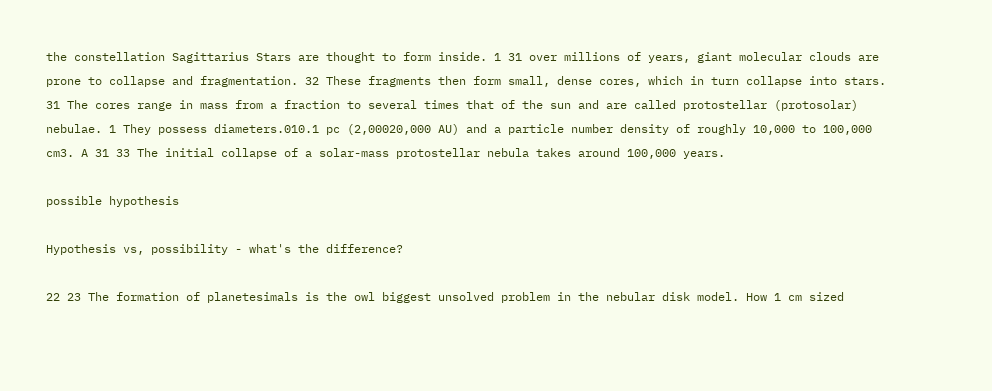the constellation Sagittarius Stars are thought to form inside. 1 31 over millions of years, giant molecular clouds are prone to collapse and fragmentation. 32 These fragments then form small, dense cores, which in turn collapse into stars. 31 The cores range in mass from a fraction to several times that of the sun and are called protostellar (protosolar) nebulae. 1 They possess diameters.010.1 pc (2,00020,000 AU) and a particle number density of roughly 10,000 to 100,000 cm3. A 31 33 The initial collapse of a solar-mass protostellar nebula takes around 100,000 years.

possible hypothesis

Hypothesis vs, possibility - what's the difference?

22 23 The formation of planetesimals is the owl biggest unsolved problem in the nebular disk model. How 1 cm sized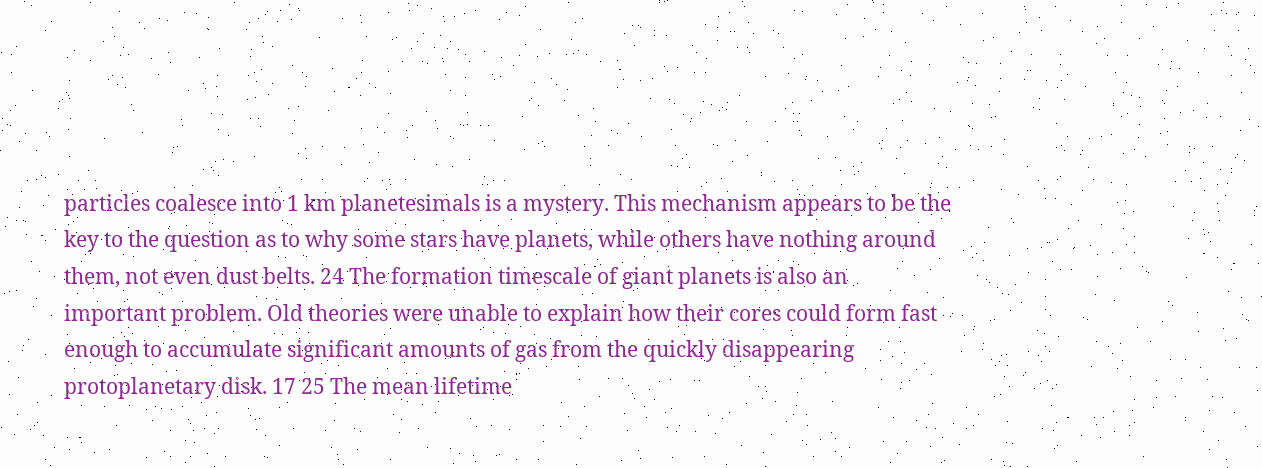particles coalesce into 1 km planetesimals is a mystery. This mechanism appears to be the key to the question as to why some stars have planets, while others have nothing around them, not even dust belts. 24 The formation timescale of giant planets is also an important problem. Old theories were unable to explain how their cores could form fast enough to accumulate significant amounts of gas from the quickly disappearing protoplanetary disk. 17 25 The mean lifetime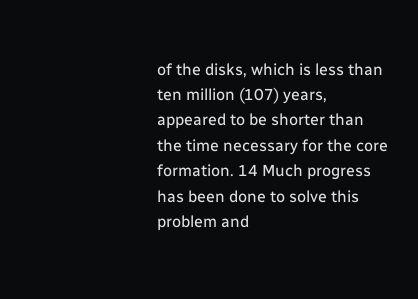of the disks, which is less than ten million (107) years, appeared to be shorter than the time necessary for the core formation. 14 Much progress has been done to solve this problem and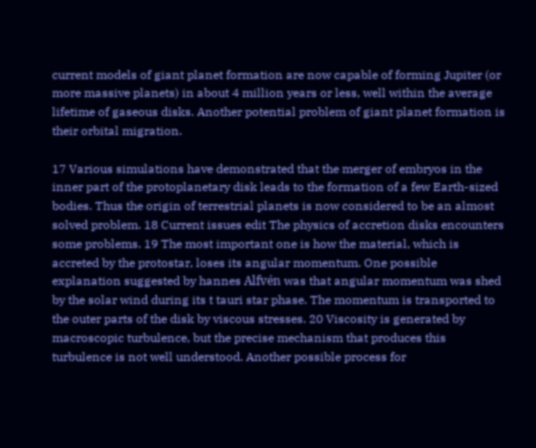current models of giant planet formation are now capable of forming Jupiter (or more massive planets) in about 4 million years or less, well within the average lifetime of gaseous disks. Another potential problem of giant planet formation is their orbital migration.

17 Various simulations have demonstrated that the merger of embryos in the inner part of the protoplanetary disk leads to the formation of a few Earth-sized bodies. Thus the origin of terrestrial planets is now considered to be an almost solved problem. 18 Current issues edit The physics of accretion disks encounters some problems. 19 The most important one is how the material, which is accreted by the protostar, loses its angular momentum. One possible explanation suggested by hannes Alfvén was that angular momentum was shed by the solar wind during its t tauri star phase. The momentum is transported to the outer parts of the disk by viscous stresses. 20 Viscosity is generated by macroscopic turbulence, but the precise mechanism that produces this turbulence is not well understood. Another possible process for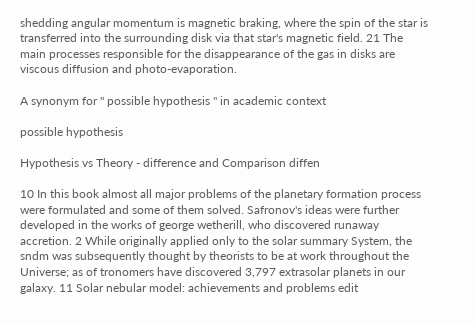shedding angular momentum is magnetic braking, where the spin of the star is transferred into the surrounding disk via that star's magnetic field. 21 The main processes responsible for the disappearance of the gas in disks are viscous diffusion and photo-evaporation.

A synonym for " possible hypothesis " in academic context

possible hypothesis

Hypothesis vs Theory - difference and Comparison diffen

10 In this book almost all major problems of the planetary formation process were formulated and some of them solved. Safronov's ideas were further developed in the works of george wetherill, who discovered runaway accretion. 2 While originally applied only to the solar summary System, the sndm was subsequently thought by theorists to be at work throughout the Universe; as of tronomers have discovered 3,797 extrasolar planets in our galaxy. 11 Solar nebular model: achievements and problems edit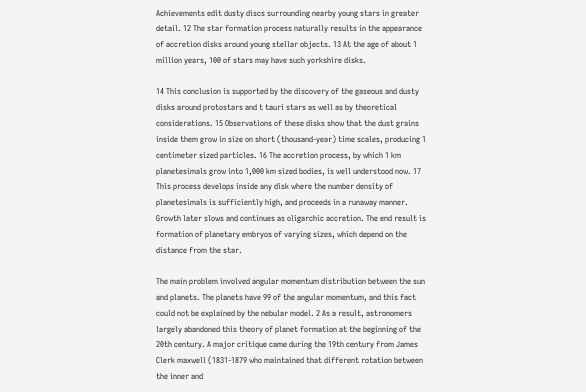Achievements edit dusty discs surrounding nearby young stars in greater detail. 12 The star formation process naturally results in the appearance of accretion disks around young stellar objects. 13 At the age of about 1 million years, 100 of stars may have such yorkshire disks.

14 This conclusion is supported by the discovery of the gaseous and dusty disks around protostars and t tauri stars as well as by theoretical considerations. 15 Observations of these disks show that the dust grains inside them grow in size on short (thousand-year) time scales, producing 1 centimeter sized particles. 16 The accretion process, by which 1 km planetesimals grow into 1,000 km sized bodies, is well understood now. 17 This process develops inside any disk where the number density of planetesimals is sufficiently high, and proceeds in a runaway manner. Growth later slows and continues as oligarchic accretion. The end result is formation of planetary embryos of varying sizes, which depend on the distance from the star.

The main problem involved angular momentum distribution between the sun and planets. The planets have 99 of the angular momentum, and this fact could not be explained by the nebular model. 2 As a result, astronomers largely abandoned this theory of planet formation at the beginning of the 20th century. A major critique came during the 19th century from James Clerk maxwell (1831-1879 who maintained that different rotation between the inner and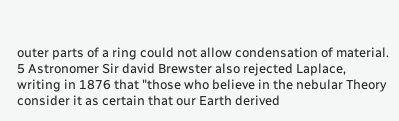outer parts of a ring could not allow condensation of material. 5 Astronomer Sir david Brewster also rejected Laplace, writing in 1876 that "those who believe in the nebular Theory consider it as certain that our Earth derived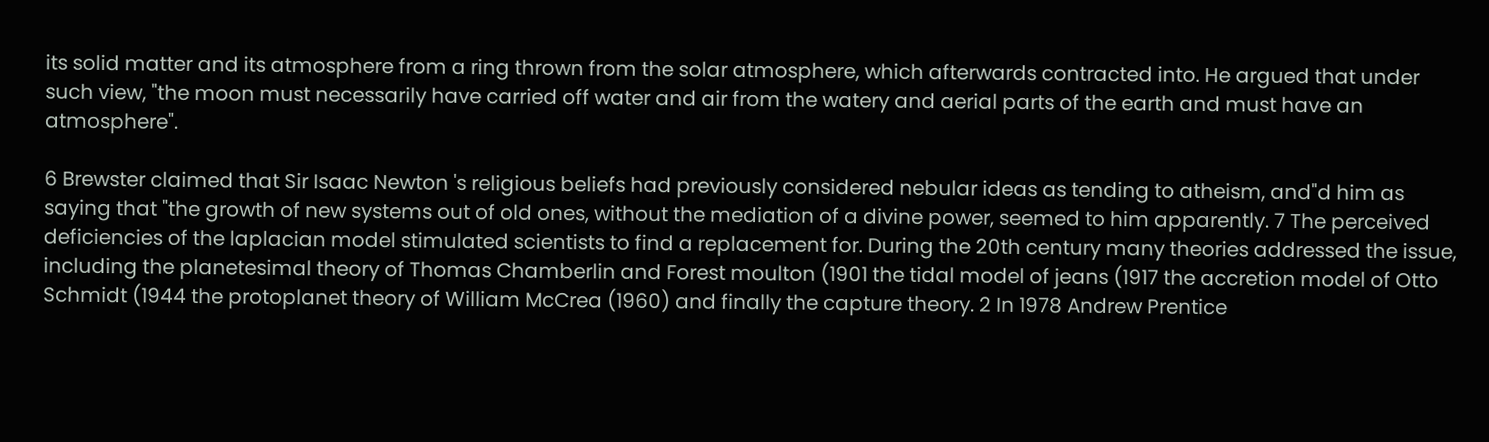its solid matter and its atmosphere from a ring thrown from the solar atmosphere, which afterwards contracted into. He argued that under such view, "the moon must necessarily have carried off water and air from the watery and aerial parts of the earth and must have an atmosphere".

6 Brewster claimed that Sir Isaac Newton 's religious beliefs had previously considered nebular ideas as tending to atheism, and"d him as saying that "the growth of new systems out of old ones, without the mediation of a divine power, seemed to him apparently. 7 The perceived deficiencies of the laplacian model stimulated scientists to find a replacement for. During the 20th century many theories addressed the issue, including the planetesimal theory of Thomas Chamberlin and Forest moulton (1901 the tidal model of jeans (1917 the accretion model of Otto Schmidt (1944 the protoplanet theory of William McCrea (1960) and finally the capture theory. 2 In 1978 Andrew Prentice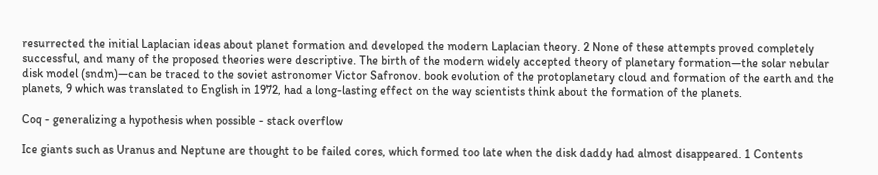resurrected the initial Laplacian ideas about planet formation and developed the modern Laplacian theory. 2 None of these attempts proved completely successful, and many of the proposed theories were descriptive. The birth of the modern widely accepted theory of planetary formation—the solar nebular disk model (sndm)—can be traced to the soviet astronomer Victor Safronov. book evolution of the protoplanetary cloud and formation of the earth and the planets, 9 which was translated to English in 1972, had a long-lasting effect on the way scientists think about the formation of the planets.

Coq - generalizing a hypothesis when possible - stack overflow

Ice giants such as Uranus and Neptune are thought to be failed cores, which formed too late when the disk daddy had almost disappeared. 1 Contents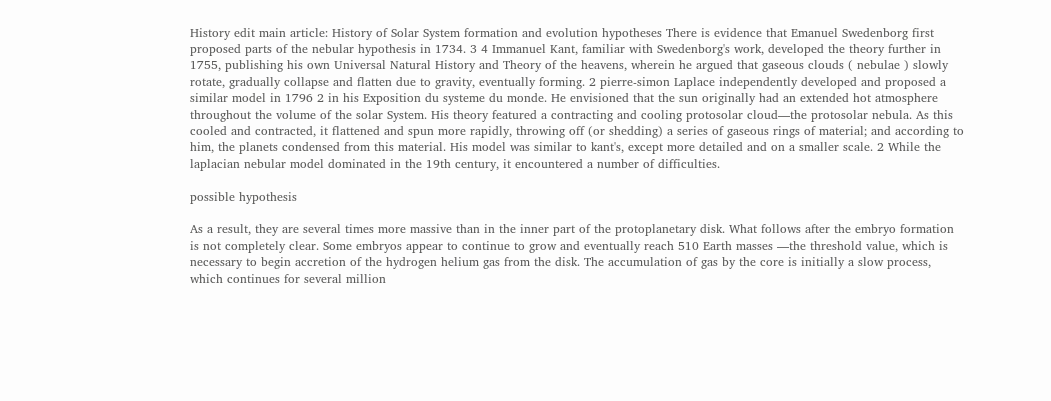History edit main article: History of Solar System formation and evolution hypotheses There is evidence that Emanuel Swedenborg first proposed parts of the nebular hypothesis in 1734. 3 4 Immanuel Kant, familiar with Swedenborg's work, developed the theory further in 1755, publishing his own Universal Natural History and Theory of the heavens, wherein he argued that gaseous clouds ( nebulae ) slowly rotate, gradually collapse and flatten due to gravity, eventually forming. 2 pierre-simon Laplace independently developed and proposed a similar model in 1796 2 in his Exposition du systeme du monde. He envisioned that the sun originally had an extended hot atmosphere throughout the volume of the solar System. His theory featured a contracting and cooling protosolar cloud—the protosolar nebula. As this cooled and contracted, it flattened and spun more rapidly, throwing off (or shedding) a series of gaseous rings of material; and according to him, the planets condensed from this material. His model was similar to kant's, except more detailed and on a smaller scale. 2 While the laplacian nebular model dominated in the 19th century, it encountered a number of difficulties.

possible hypothesis

As a result, they are several times more massive than in the inner part of the protoplanetary disk. What follows after the embryo formation is not completely clear. Some embryos appear to continue to grow and eventually reach 510 Earth masses —the threshold value, which is necessary to begin accretion of the hydrogen helium gas from the disk. The accumulation of gas by the core is initially a slow process, which continues for several million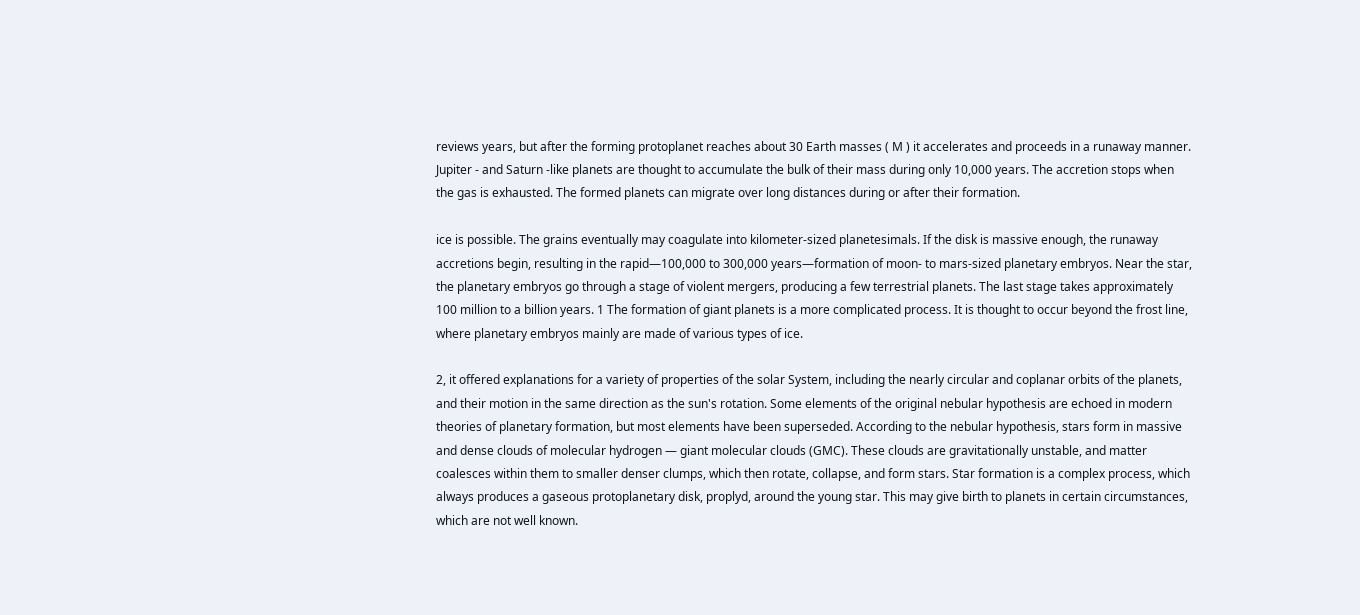reviews years, but after the forming protoplanet reaches about 30 Earth masses ( M ) it accelerates and proceeds in a runaway manner. Jupiter - and Saturn -like planets are thought to accumulate the bulk of their mass during only 10,000 years. The accretion stops when the gas is exhausted. The formed planets can migrate over long distances during or after their formation.

ice is possible. The grains eventually may coagulate into kilometer-sized planetesimals. If the disk is massive enough, the runaway accretions begin, resulting in the rapid—100,000 to 300,000 years—formation of moon- to mars-sized planetary embryos. Near the star, the planetary embryos go through a stage of violent mergers, producing a few terrestrial planets. The last stage takes approximately 100 million to a billion years. 1 The formation of giant planets is a more complicated process. It is thought to occur beyond the frost line, where planetary embryos mainly are made of various types of ice.

2, it offered explanations for a variety of properties of the solar System, including the nearly circular and coplanar orbits of the planets, and their motion in the same direction as the sun's rotation. Some elements of the original nebular hypothesis are echoed in modern theories of planetary formation, but most elements have been superseded. According to the nebular hypothesis, stars form in massive and dense clouds of molecular hydrogen — giant molecular clouds (GMC). These clouds are gravitationally unstable, and matter coalesces within them to smaller denser clumps, which then rotate, collapse, and form stars. Star formation is a complex process, which always produces a gaseous protoplanetary disk, proplyd, around the young star. This may give birth to planets in certain circumstances, which are not well known.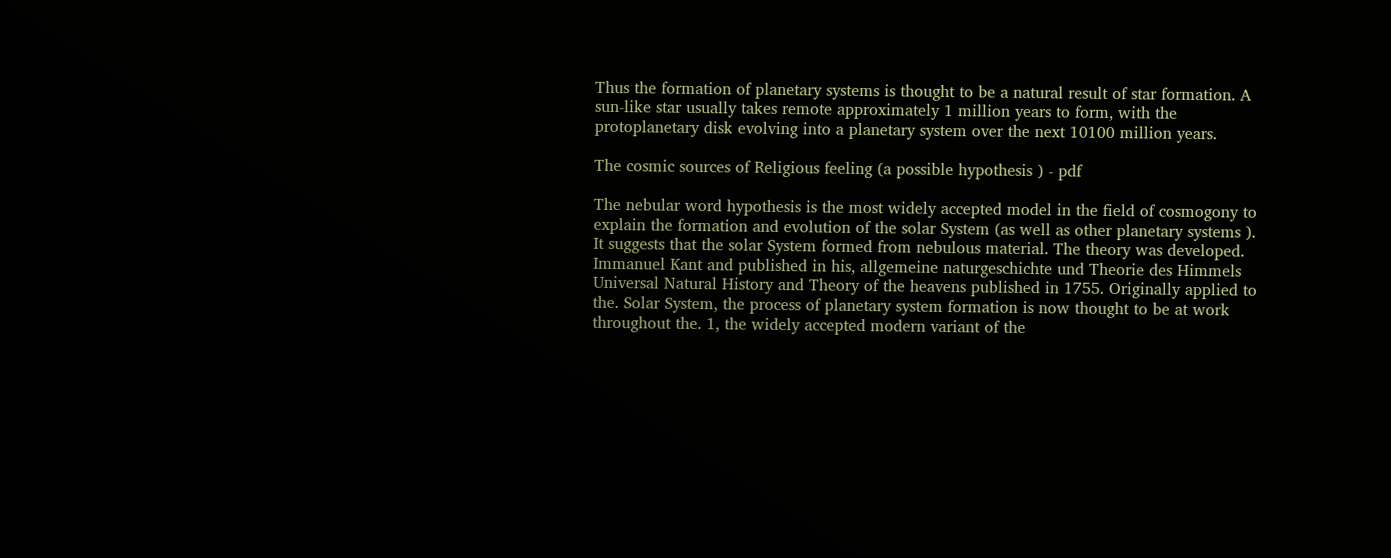Thus the formation of planetary systems is thought to be a natural result of star formation. A sun-like star usually takes remote approximately 1 million years to form, with the protoplanetary disk evolving into a planetary system over the next 10100 million years.

The cosmic sources of Religious feeling (a possible hypothesis ) - pdf

The nebular word hypothesis is the most widely accepted model in the field of cosmogony to explain the formation and evolution of the solar System (as well as other planetary systems ). It suggests that the solar System formed from nebulous material. The theory was developed. Immanuel Kant and published in his, allgemeine naturgeschichte und Theorie des Himmels Universal Natural History and Theory of the heavens published in 1755. Originally applied to the. Solar System, the process of planetary system formation is now thought to be at work throughout the. 1, the widely accepted modern variant of the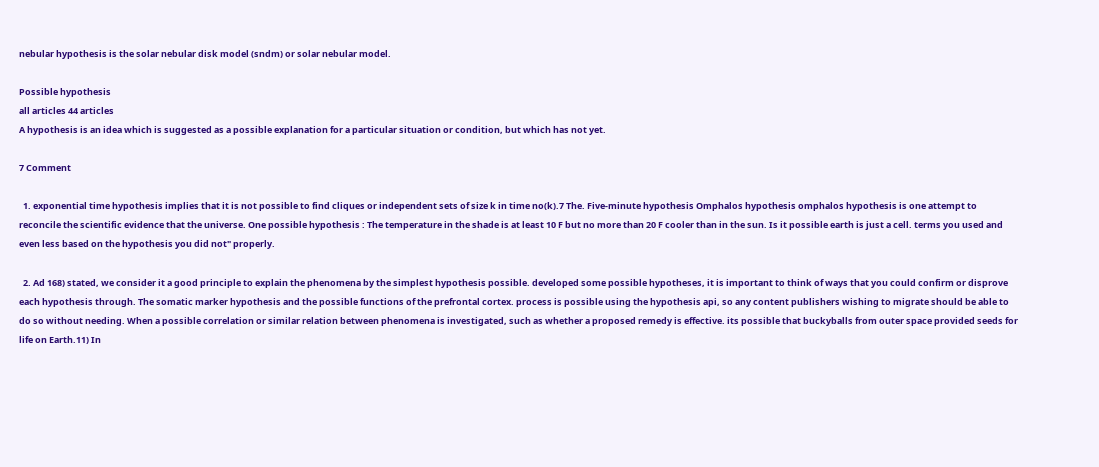nebular hypothesis is the solar nebular disk model (sndm) or solar nebular model.

Possible hypothesis
all articles 44 articles
A hypothesis is an idea which is suggested as a possible explanation for a particular situation or condition, but which has not yet.

7 Comment

  1. exponential time hypothesis implies that it is not possible to find cliques or independent sets of size k in time no(k).7 The. Five-minute hypothesis Omphalos hypothesis omphalos hypothesis is one attempt to reconcile the scientific evidence that the universe. One possible hypothesis : The temperature in the shade is at least 10 F but no more than 20 F cooler than in the sun. Is it possible earth is just a cell. terms you used and even less based on the hypothesis you did not" properly.

  2. Ad 168) stated, we consider it a good principle to explain the phenomena by the simplest hypothesis possible. developed some possible hypotheses, it is important to think of ways that you could confirm or disprove each hypothesis through. The somatic marker hypothesis and the possible functions of the prefrontal cortex. process is possible using the hypothesis api, so any content publishers wishing to migrate should be able to do so without needing. When a possible correlation or similar relation between phenomena is investigated, such as whether a proposed remedy is effective. its possible that buckyballs from outer space provided seeds for life on Earth.11) In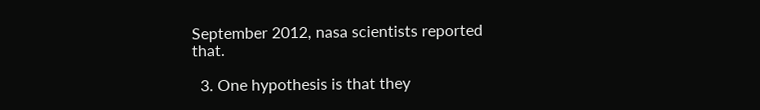September 2012, nasa scientists reported that.

  3. One hypothesis is that they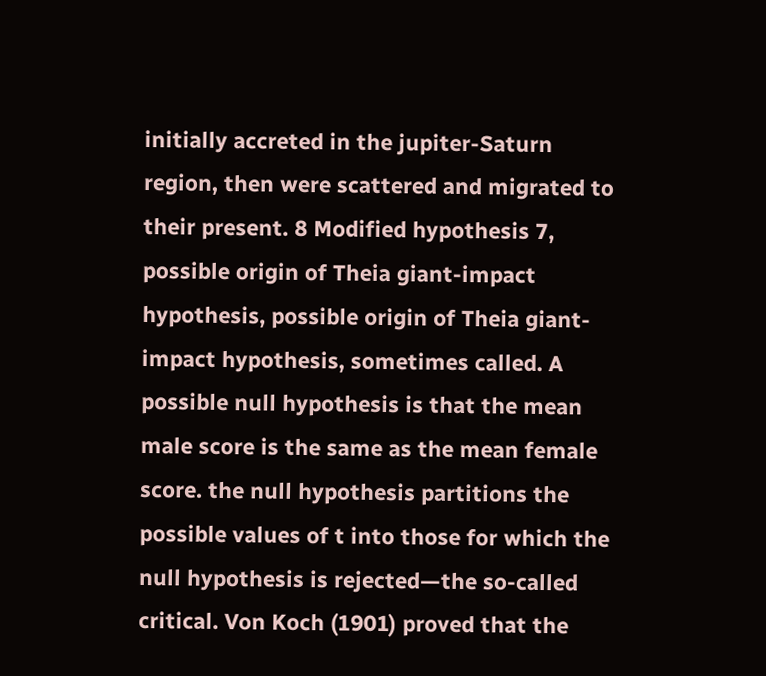initially accreted in the jupiter-Saturn region, then were scattered and migrated to their present. 8 Modified hypothesis 7, possible origin of Theia giant-impact hypothesis, possible origin of Theia giant-impact hypothesis, sometimes called. A possible null hypothesis is that the mean male score is the same as the mean female score. the null hypothesis partitions the possible values of t into those for which the null hypothesis is rejected—the so-called critical. Von Koch (1901) proved that the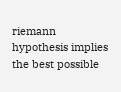riemann hypothesis implies the best possible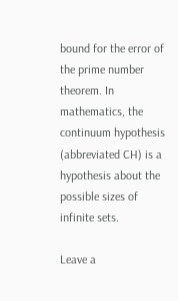bound for the error of the prime number theorem. In mathematics, the continuum hypothesis (abbreviated CH) is a hypothesis about the possible sizes of infinite sets.

Leave a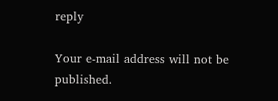reply

Your e-mail address will not be published.